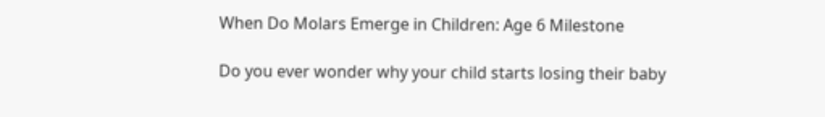When Do Molars Emerge in Children: Age 6 Milestone

Do you ever wonder why your child starts losing their baby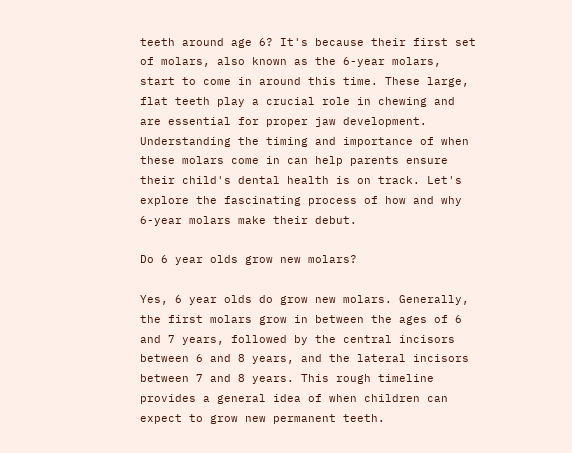teeth around age 6? It's because their first set of molars, also known as the 6-year molars, start to come in around this time. These large, flat teeth play a crucial role in chewing and are essential for proper jaw development. Understanding the timing and importance of when these molars come in can help parents ensure their child's dental health is on track. Let's explore the fascinating process of how and why 6-year molars make their debut.

Do 6 year olds grow new molars?

Yes, 6 year olds do grow new molars. Generally, the first molars grow in between the ages of 6 and 7 years, followed by the central incisors between 6 and 8 years, and the lateral incisors between 7 and 8 years. This rough timeline provides a general idea of when children can expect to grow new permanent teeth.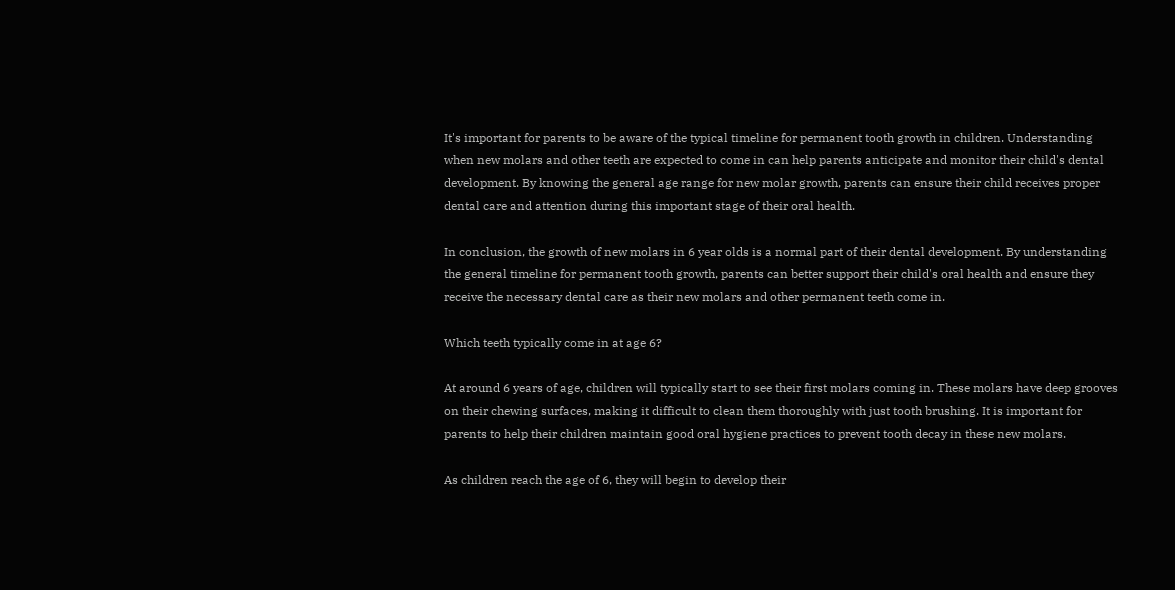It's important for parents to be aware of the typical timeline for permanent tooth growth in children. Understanding when new molars and other teeth are expected to come in can help parents anticipate and monitor their child's dental development. By knowing the general age range for new molar growth, parents can ensure their child receives proper dental care and attention during this important stage of their oral health.

In conclusion, the growth of new molars in 6 year olds is a normal part of their dental development. By understanding the general timeline for permanent tooth growth, parents can better support their child's oral health and ensure they receive the necessary dental care as their new molars and other permanent teeth come in.

Which teeth typically come in at age 6?

At around 6 years of age, children will typically start to see their first molars coming in. These molars have deep grooves on their chewing surfaces, making it difficult to clean them thoroughly with just tooth brushing. It is important for parents to help their children maintain good oral hygiene practices to prevent tooth decay in these new molars.

As children reach the age of 6, they will begin to develop their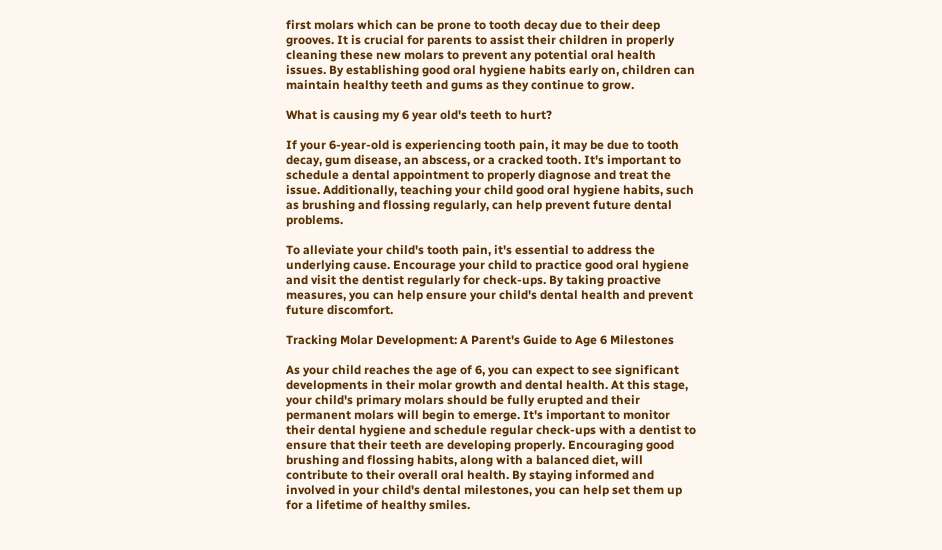first molars which can be prone to tooth decay due to their deep grooves. It is crucial for parents to assist their children in properly cleaning these new molars to prevent any potential oral health issues. By establishing good oral hygiene habits early on, children can maintain healthy teeth and gums as they continue to grow.

What is causing my 6 year old's teeth to hurt?

If your 6-year-old is experiencing tooth pain, it may be due to tooth decay, gum disease, an abscess, or a cracked tooth. It's important to schedule a dental appointment to properly diagnose and treat the issue. Additionally, teaching your child good oral hygiene habits, such as brushing and flossing regularly, can help prevent future dental problems.

To alleviate your child's tooth pain, it's essential to address the underlying cause. Encourage your child to practice good oral hygiene and visit the dentist regularly for check-ups. By taking proactive measures, you can help ensure your child's dental health and prevent future discomfort.

Tracking Molar Development: A Parent's Guide to Age 6 Milestones

As your child reaches the age of 6, you can expect to see significant developments in their molar growth and dental health. At this stage, your child's primary molars should be fully erupted and their permanent molars will begin to emerge. It's important to monitor their dental hygiene and schedule regular check-ups with a dentist to ensure that their teeth are developing properly. Encouraging good brushing and flossing habits, along with a balanced diet, will contribute to their overall oral health. By staying informed and involved in your child's dental milestones, you can help set them up for a lifetime of healthy smiles.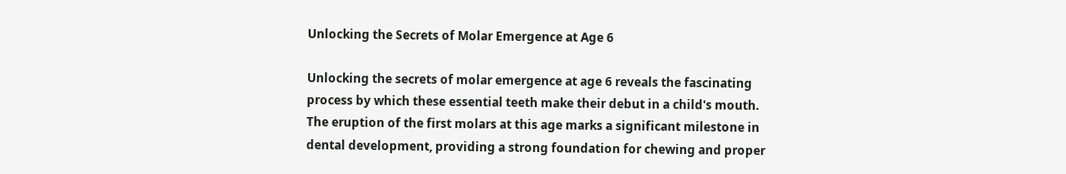Unlocking the Secrets of Molar Emergence at Age 6

Unlocking the secrets of molar emergence at age 6 reveals the fascinating process by which these essential teeth make their debut in a child's mouth. The eruption of the first molars at this age marks a significant milestone in dental development, providing a strong foundation for chewing and proper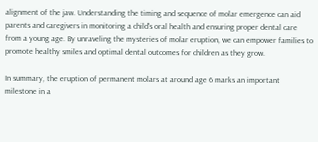alignment of the jaw. Understanding the timing and sequence of molar emergence can aid parents and caregivers in monitoring a child's oral health and ensuring proper dental care from a young age. By unraveling the mysteries of molar eruption, we can empower families to promote healthy smiles and optimal dental outcomes for children as they grow.

In summary, the eruption of permanent molars at around age 6 marks an important milestone in a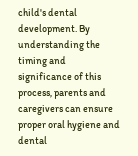child's dental development. By understanding the timing and significance of this process, parents and caregivers can ensure proper oral hygiene and dental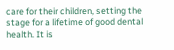care for their children, setting the stage for a lifetime of good dental health. It is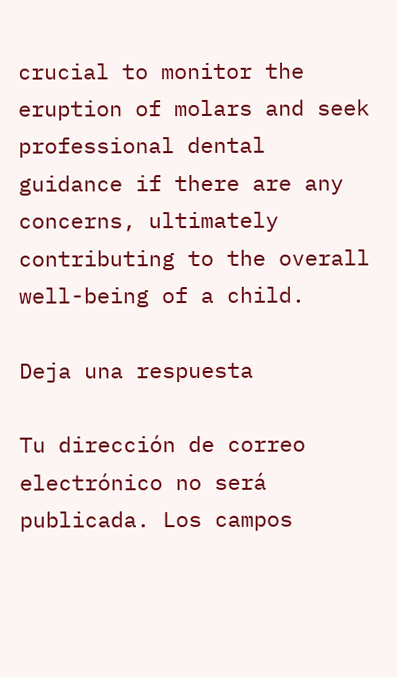crucial to monitor the eruption of molars and seek professional dental guidance if there are any concerns, ultimately contributing to the overall well-being of a child.

Deja una respuesta

Tu dirección de correo electrónico no será publicada. Los campos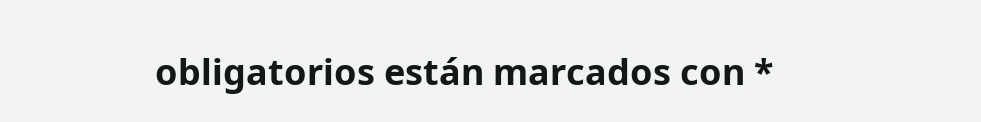obligatorios están marcados con *